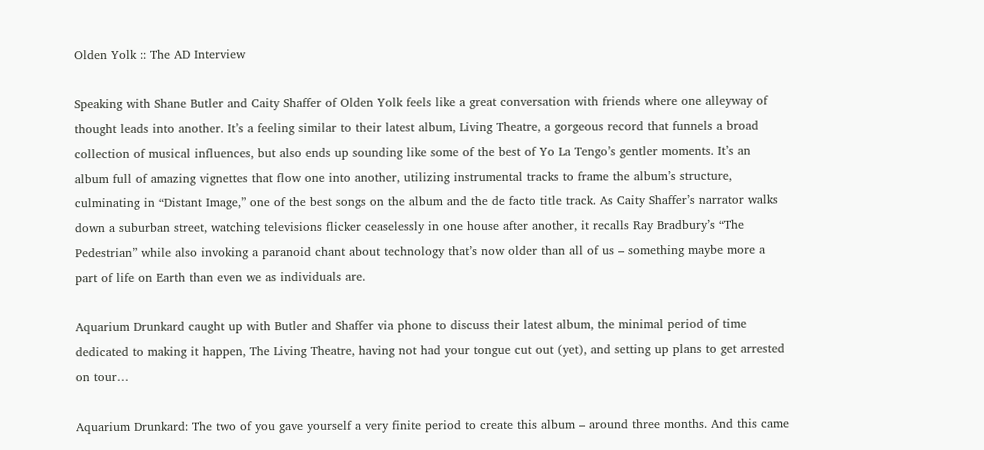Olden Yolk :: The AD Interview

Speaking with Shane Butler and Caity Shaffer of Olden Yolk feels like a great conversation with friends where one alleyway of thought leads into another. It’s a feeling similar to their latest album, Living Theatre, a gorgeous record that funnels a broad collection of musical influences, but also ends up sounding like some of the best of Yo La Tengo’s gentler moments. It’s an album full of amazing vignettes that flow one into another, utilizing instrumental tracks to frame the album’s structure, culminating in “Distant Image,” one of the best songs on the album and the de facto title track. As Caity Shaffer’s narrator walks down a suburban street, watching televisions flicker ceaselessly in one house after another, it recalls Ray Bradbury’s “The Pedestrian” while also invoking a paranoid chant about technology that’s now older than all of us – something maybe more a part of life on Earth than even we as individuals are.

Aquarium Drunkard caught up with Butler and Shaffer via phone to discuss their latest album, the minimal period of time dedicated to making it happen, The Living Theatre, having not had your tongue cut out (yet), and setting up plans to get arrested on tour…

Aquarium Drunkard: The two of you gave yourself a very finite period to create this album – around three months. And this came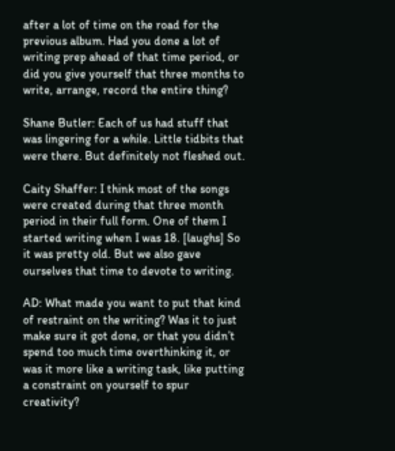after a lot of time on the road for the previous album. Had you done a lot of writing prep ahead of that time period, or did you give yourself that three months to write, arrange, record the entire thing?

Shane Butler: Each of us had stuff that was lingering for a while. Little tidbits that were there. But definitely not fleshed out.

Caity Shaffer: I think most of the songs were created during that three month period in their full form. One of them I started writing when I was 18. [laughs] So it was pretty old. But we also gave ourselves that time to devote to writing.

AD: What made you want to put that kind of restraint on the writing? Was it to just make sure it got done, or that you didn’t spend too much time overthinking it, or was it more like a writing task, like putting a constraint on yourself to spur creativity?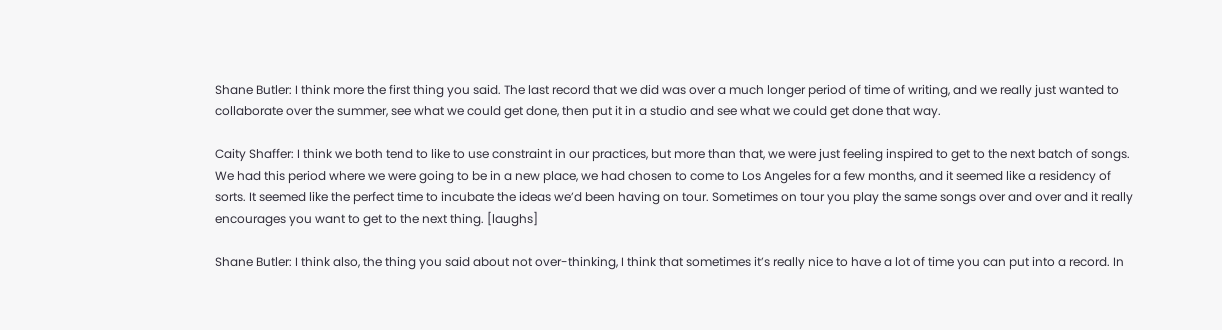Shane Butler: I think more the first thing you said. The last record that we did was over a much longer period of time of writing, and we really just wanted to collaborate over the summer, see what we could get done, then put it in a studio and see what we could get done that way.

Caity Shaffer: I think we both tend to like to use constraint in our practices, but more than that, we were just feeling inspired to get to the next batch of songs. We had this period where we were going to be in a new place, we had chosen to come to Los Angeles for a few months, and it seemed like a residency of sorts. It seemed like the perfect time to incubate the ideas we’d been having on tour. Sometimes on tour you play the same songs over and over and it really encourages you want to get to the next thing. [laughs]

Shane Butler: I think also, the thing you said about not over-thinking, I think that sometimes it’s really nice to have a lot of time you can put into a record. In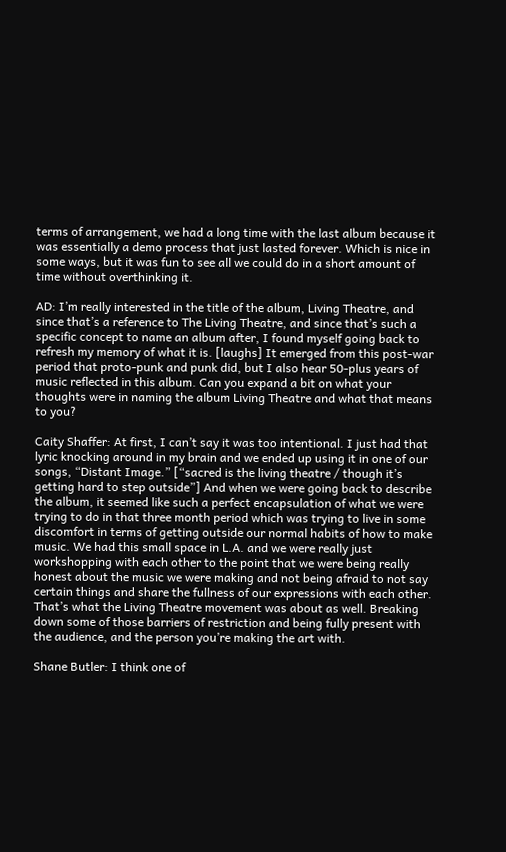terms of arrangement, we had a long time with the last album because it was essentially a demo process that just lasted forever. Which is nice in some ways, but it was fun to see all we could do in a short amount of time without overthinking it.

AD: I’m really interested in the title of the album, Living Theatre, and since that’s a reference to The Living Theatre, and since that’s such a specific concept to name an album after, I found myself going back to refresh my memory of what it is. [laughs] It emerged from this post-war period that proto-punk and punk did, but I also hear 50-plus years of music reflected in this album. Can you expand a bit on what your thoughts were in naming the album Living Theatre and what that means to you?

Caity Shaffer: At first, I can’t say it was too intentional. I just had that lyric knocking around in my brain and we ended up using it in one of our songs, “Distant Image.” [“sacred is the living theatre / though it’s getting hard to step outside”] And when we were going back to describe the album, it seemed like such a perfect encapsulation of what we were trying to do in that three month period which was trying to live in some discomfort in terms of getting outside our normal habits of how to make music. We had this small space in L.A. and we were really just workshopping with each other to the point that we were being really honest about the music we were making and not being afraid to not say certain things and share the fullness of our expressions with each other. That’s what the Living Theatre movement was about as well. Breaking down some of those barriers of restriction and being fully present with the audience, and the person you’re making the art with.

Shane Butler: I think one of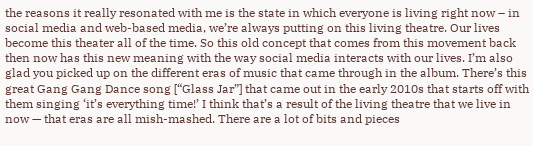the reasons it really resonated with me is the state in which everyone is living right now – in social media and web-based media, we’re always putting on this living theatre. Our lives become this theater all of the time. So this old concept that comes from this movement back then now has this new meaning with the way social media interacts with our lives. I’m also glad you picked up on the different eras of music that came through in the album. There’s this great Gang Gang Dance song [“Glass Jar”] that came out in the early 2010s that starts off with them singing ‘it’s everything time!’ I think that’s a result of the living theatre that we live in now — that eras are all mish-mashed. There are a lot of bits and pieces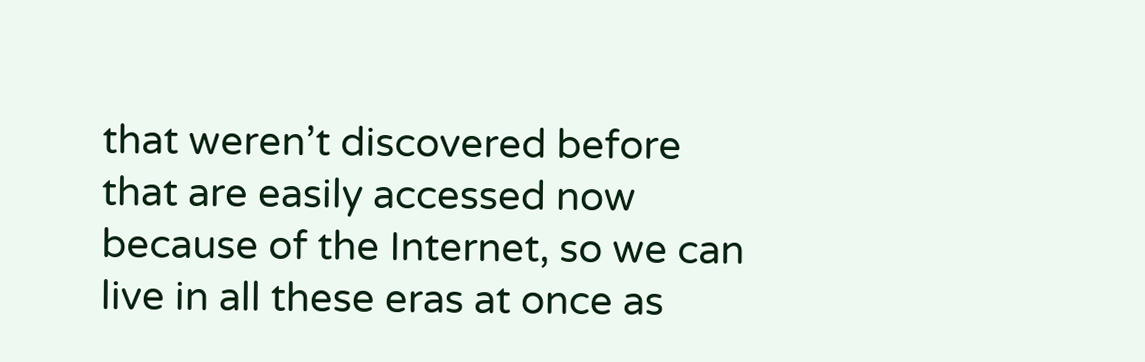that weren’t discovered before that are easily accessed now because of the Internet, so we can live in all these eras at once as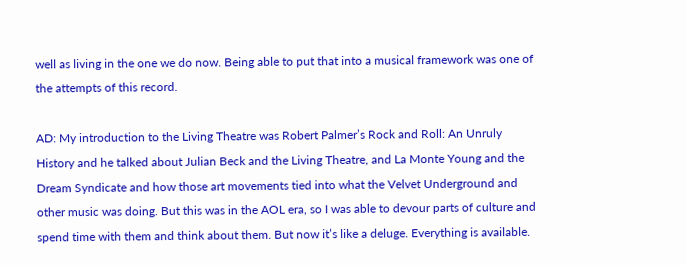well as living in the one we do now. Being able to put that into a musical framework was one of the attempts of this record.

AD: My introduction to the Living Theatre was Robert Palmer’s Rock and Roll: An Unruly History and he talked about Julian Beck and the Living Theatre, and La Monte Young and the Dream Syndicate and how those art movements tied into what the Velvet Underground and other music was doing. But this was in the AOL era, so I was able to devour parts of culture and spend time with them and think about them. But now it’s like a deluge. Everything is available.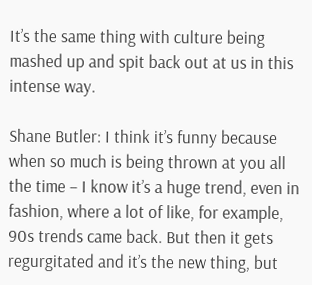It’s the same thing with culture being mashed up and spit back out at us in this intense way.

Shane Butler: I think it’s funny because when so much is being thrown at you all the time – I know it’s a huge trend, even in fashion, where a lot of like, for example, 90s trends came back. But then it gets regurgitated and it’s the new thing, but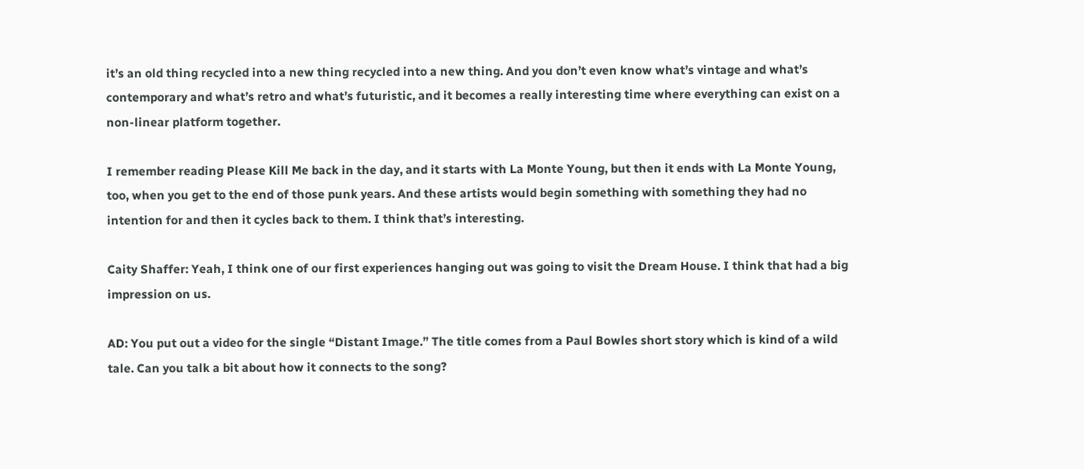it’s an old thing recycled into a new thing recycled into a new thing. And you don’t even know what’s vintage and what’s contemporary and what’s retro and what’s futuristic, and it becomes a really interesting time where everything can exist on a non-linear platform together.

I remember reading Please Kill Me back in the day, and it starts with La Monte Young, but then it ends with La Monte Young, too, when you get to the end of those punk years. And these artists would begin something with something they had no intention for and then it cycles back to them. I think that’s interesting.

Caity Shaffer: Yeah, I think one of our first experiences hanging out was going to visit the Dream House. I think that had a big impression on us.

AD: You put out a video for the single “Distant Image.” The title comes from a Paul Bowles short story which is kind of a wild tale. Can you talk a bit about how it connects to the song?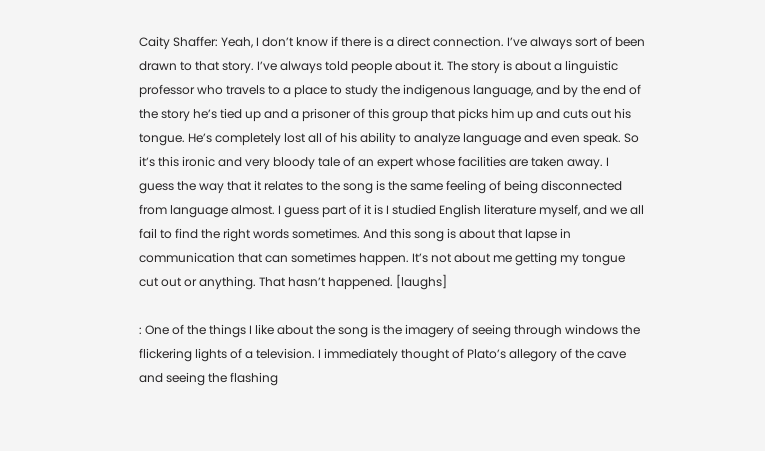Caity Shaffer: Yeah, I don’t know if there is a direct connection. I’ve always sort of been drawn to that story. I’ve always told people about it. The story is about a linguistic professor who travels to a place to study the indigenous language, and by the end of the story he’s tied up and a prisoner of this group that picks him up and cuts out his tongue. He’s completely lost all of his ability to analyze language and even speak. So it’s this ironic and very bloody tale of an expert whose facilities are taken away. I guess the way that it relates to the song is the same feeling of being disconnected from language almost. I guess part of it is I studied English literature myself, and we all fail to find the right words sometimes. And this song is about that lapse in communication that can sometimes happen. It’s not about me getting my tongue cut out or anything. That hasn’t happened. [laughs]

: One of the things I like about the song is the imagery of seeing through windows the flickering lights of a television. I immediately thought of Plato’s allegory of the cave and seeing the flashing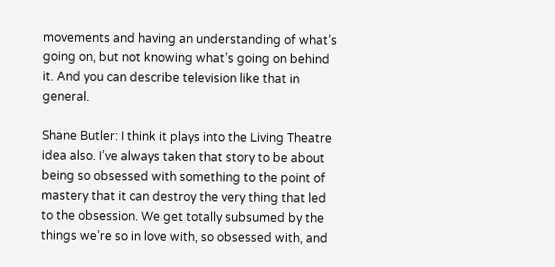movements and having an understanding of what’s going on, but not knowing what’s going on behind it. And you can describe television like that in general.

Shane Butler: I think it plays into the Living Theatre idea also. I’ve always taken that story to be about being so obsessed with something to the point of mastery that it can destroy the very thing that led to the obsession. We get totally subsumed by the things we’re so in love with, so obsessed with, and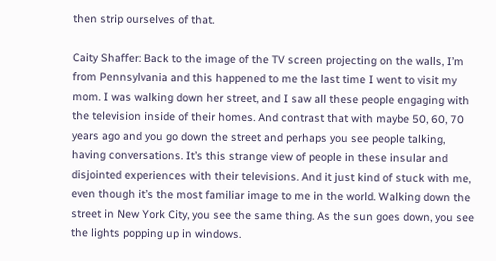then strip ourselves of that.

Caity Shaffer: Back to the image of the TV screen projecting on the walls, I’m from Pennsylvania and this happened to me the last time I went to visit my mom. I was walking down her street, and I saw all these people engaging with the television inside of their homes. And contrast that with maybe 50, 60, 70 years ago and you go down the street and perhaps you see people talking, having conversations. It’s this strange view of people in these insular and disjointed experiences with their televisions. And it just kind of stuck with me, even though it’s the most familiar image to me in the world. Walking down the street in New York City, you see the same thing. As the sun goes down, you see the lights popping up in windows.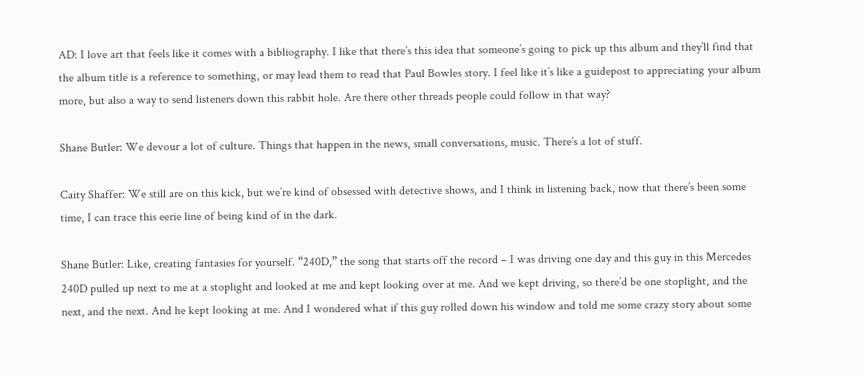AD: I love art that feels like it comes with a bibliography. I like that there’s this idea that someone’s going to pick up this album and they’ll find that the album title is a reference to something, or may lead them to read that Paul Bowles story. I feel like it’s like a guidepost to appreciating your album more, but also a way to send listeners down this rabbit hole. Are there other threads people could follow in that way?

Shane Butler: We devour a lot of culture. Things that happen in the news, small conversations, music. There’s a lot of stuff.

Caity Shaffer: We still are on this kick, but we’re kind of obsessed with detective shows, and I think in listening back, now that there’s been some time, I can trace this eerie line of being kind of in the dark.

Shane Butler: Like, creating fantasies for yourself. “240D,” the song that starts off the record – I was driving one day and this guy in this Mercedes 240D pulled up next to me at a stoplight and looked at me and kept looking over at me. And we kept driving, so there’d be one stoplight, and the next, and the next. And he kept looking at me. And I wondered what if this guy rolled down his window and told me some crazy story about some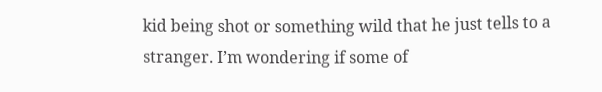kid being shot or something wild that he just tells to a stranger. I’m wondering if some of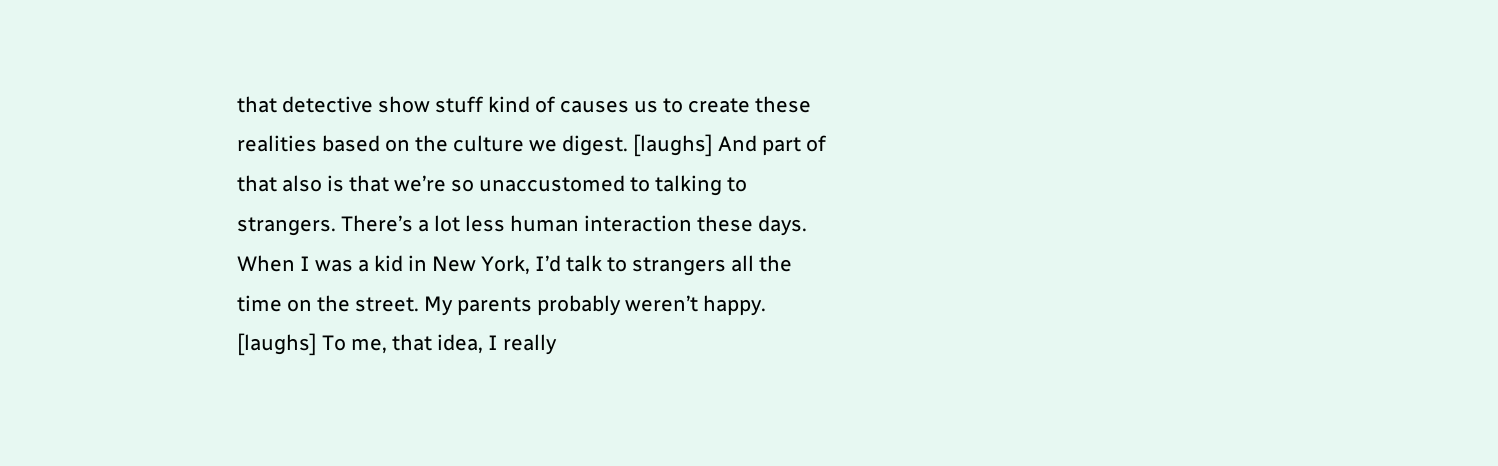that detective show stuff kind of causes us to create these realities based on the culture we digest. [laughs] And part of that also is that we’re so unaccustomed to talking to strangers. There’s a lot less human interaction these days. When I was a kid in New York, I’d talk to strangers all the time on the street. My parents probably weren’t happy. [laughs] To me, that idea, I really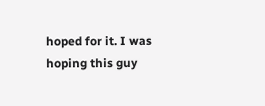hoped for it. I was hoping this guy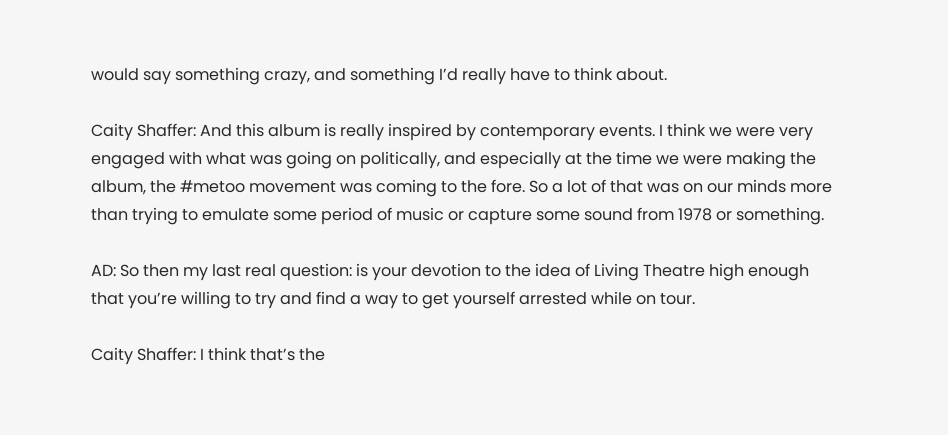would say something crazy, and something I’d really have to think about.

Caity Shaffer: And this album is really inspired by contemporary events. I think we were very engaged with what was going on politically, and especially at the time we were making the album, the #metoo movement was coming to the fore. So a lot of that was on our minds more than trying to emulate some period of music or capture some sound from 1978 or something.

AD: So then my last real question: is your devotion to the idea of Living Theatre high enough that you’re willing to try and find a way to get yourself arrested while on tour.

Caity Shaffer: I think that’s the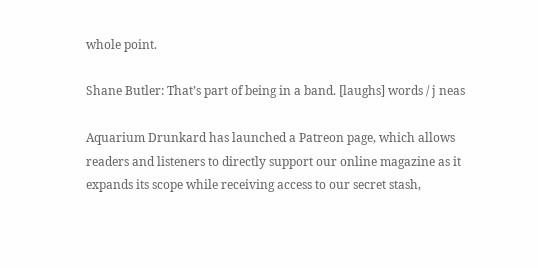whole point.

Shane Butler: That’s part of being in a band. [laughs] words / j neas

Aquarium Drunkard has launched a Patreon page, which allows readers and listeners to directly support our online magazine as it expands its scope while receiving access to our secret stash,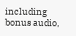including bonus audio,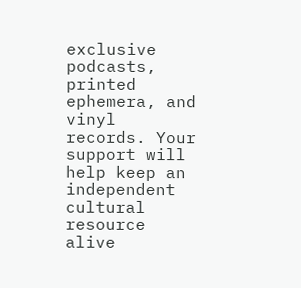exclusive podcasts, printed ephemera, and vinyl records. Your support will help keep an independent cultural resource alive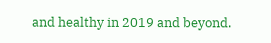and healthy in 2019 and beyond.